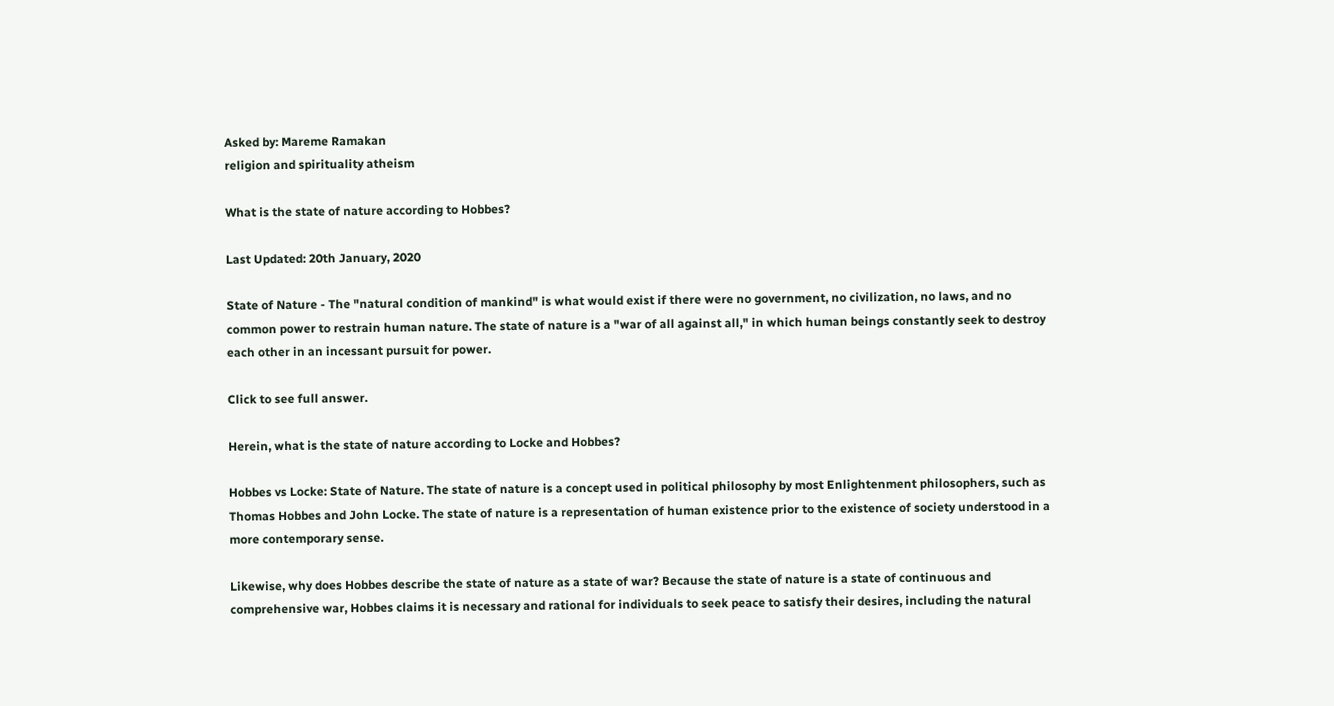Asked by: Mareme Ramakan
religion and spirituality atheism

What is the state of nature according to Hobbes?

Last Updated: 20th January, 2020

State of Nature - The "natural condition of mankind" is what would exist if there were no government, no civilization, no laws, and no common power to restrain human nature. The state of nature is a "war of all against all," in which human beings constantly seek to destroy each other in an incessant pursuit for power.

Click to see full answer.

Herein, what is the state of nature according to Locke and Hobbes?

Hobbes vs Locke: State of Nature. The state of nature is a concept used in political philosophy by most Enlightenment philosophers, such as Thomas Hobbes and John Locke. The state of nature is a representation of human existence prior to the existence of society understood in a more contemporary sense.

Likewise, why does Hobbes describe the state of nature as a state of war? Because the state of nature is a state of continuous and comprehensive war, Hobbes claims it is necessary and rational for individuals to seek peace to satisfy their desires, including the natural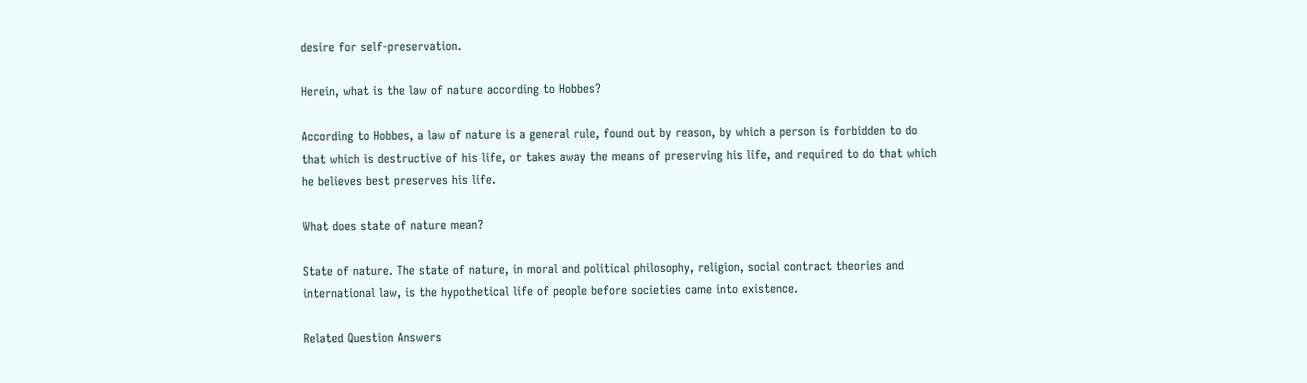desire for self-preservation.

Herein, what is the law of nature according to Hobbes?

According to Hobbes, a law of nature is a general rule, found out by reason, by which a person is forbidden to do that which is destructive of his life, or takes away the means of preserving his life, and required to do that which he believes best preserves his life.

What does state of nature mean?

State of nature. The state of nature, in moral and political philosophy, religion, social contract theories and international law, is the hypothetical life of people before societies came into existence.

Related Question Answers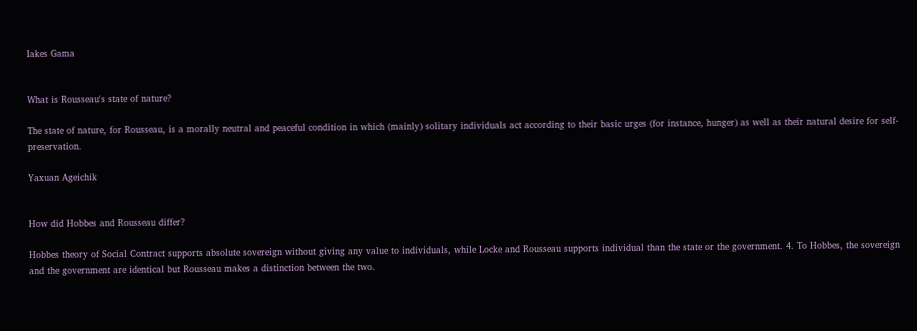Iakes Gama


What is Rousseau's state of nature?

The state of nature, for Rousseau, is a morally neutral and peaceful condition in which (mainly) solitary individuals act according to their basic urges (for instance, hunger) as well as their natural desire for self-preservation.

Yaxuan Ageichik


How did Hobbes and Rousseau differ?

Hobbes theory of Social Contract supports absolute sovereign without giving any value to individuals, while Locke and Rousseau supports individual than the state or the government. 4. To Hobbes, the sovereign and the government are identical but Rousseau makes a distinction between the two.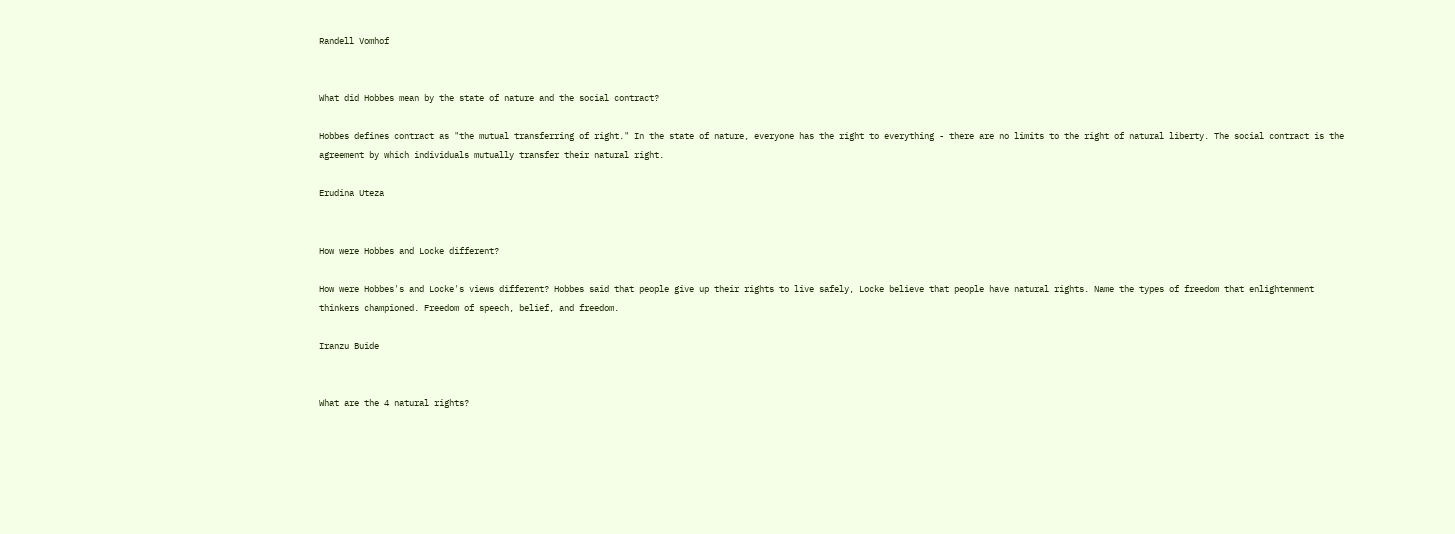Randell Vomhof


What did Hobbes mean by the state of nature and the social contract?

Hobbes defines contract as "the mutual transferring of right." In the state of nature, everyone has the right to everything - there are no limits to the right of natural liberty. The social contract is the agreement by which individuals mutually transfer their natural right.

Erudina Uteza


How were Hobbes and Locke different?

How were Hobbes's and Locke's views different? Hobbes said that people give up their rights to live safely, Locke believe that people have natural rights. Name the types of freedom that enlightenment thinkers championed. Freedom of speech, belief, and freedom.

Iranzu Buide


What are the 4 natural rights?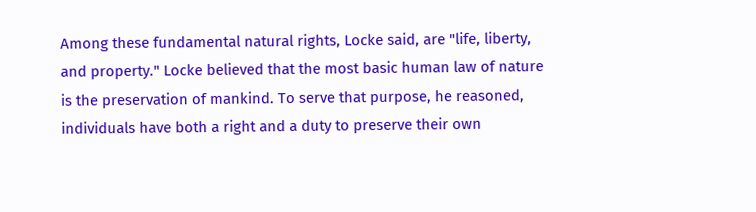Among these fundamental natural rights, Locke said, are "life, liberty, and property." Locke believed that the most basic human law of nature is the preservation of mankind. To serve that purpose, he reasoned, individuals have both a right and a duty to preserve their own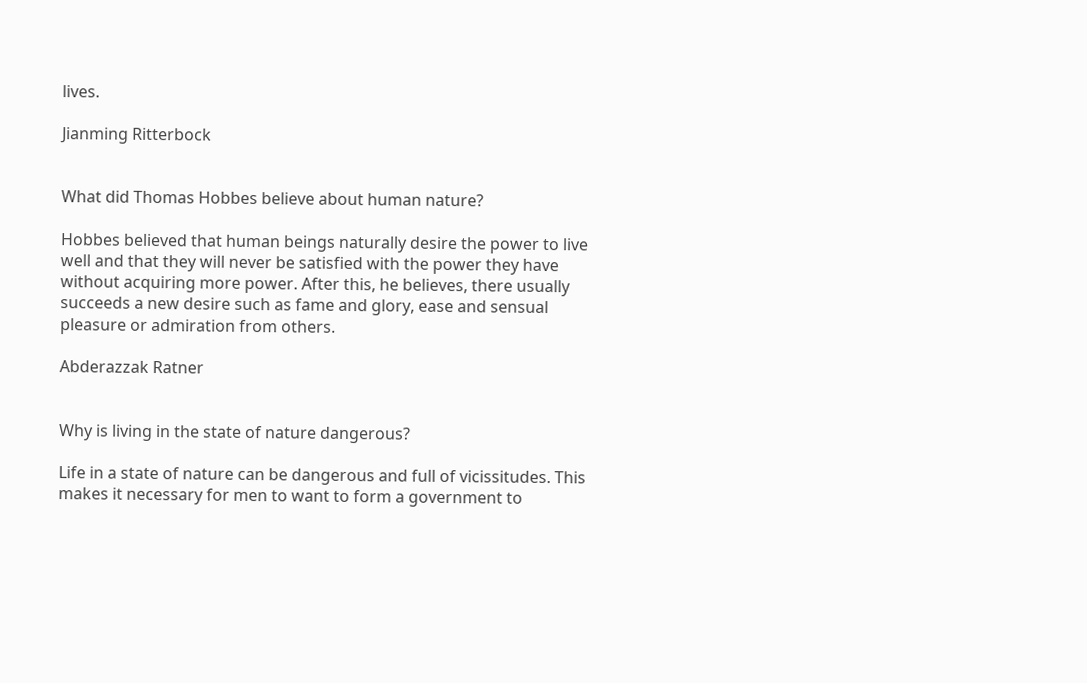lives.

Jianming Ritterbock


What did Thomas Hobbes believe about human nature?

Hobbes believed that human beings naturally desire the power to live well and that they will never be satisfied with the power they have without acquiring more power. After this, he believes, there usually succeeds a new desire such as fame and glory, ease and sensual pleasure or admiration from others.

Abderazzak Ratner


Why is living in the state of nature dangerous?

Life in a state of nature can be dangerous and full of vicissitudes. This makes it necessary for men to want to form a government to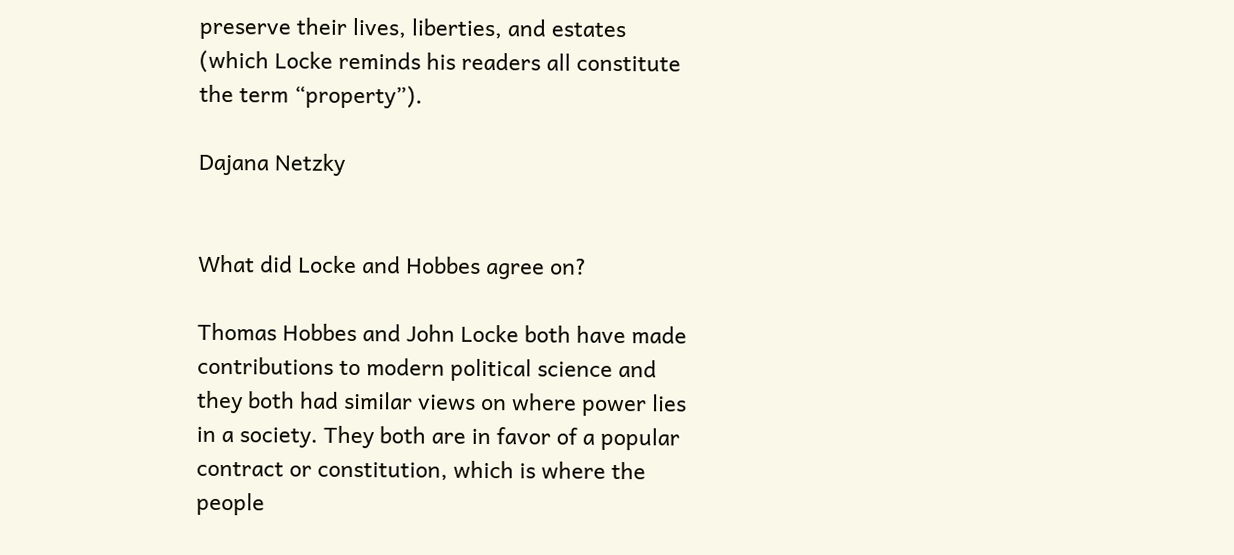preserve their lives, liberties, and estates (which Locke reminds his readers all constitute the term “property”).

Dajana Netzky


What did Locke and Hobbes agree on?

Thomas Hobbes and John Locke both have made contributions to modern political science and they both had similar views on where power lies in a society. They both are in favor of a popular contract or constitution, which is where the people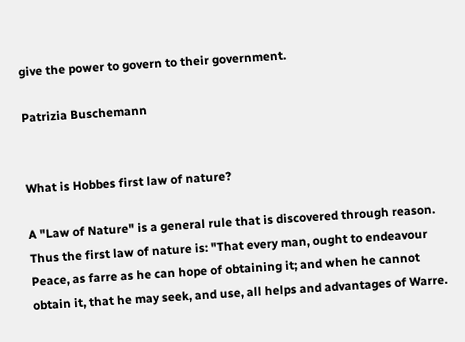give the power to govern to their government.

Patrizia Buschemann


What is Hobbes first law of nature?

A "Law of Nature" is a general rule that is discovered through reason. Thus the first law of nature is: "That every man, ought to endeavour Peace, as farre as he can hope of obtaining it; and when he cannot obtain it, that he may seek, and use, all helps and advantages of Warre.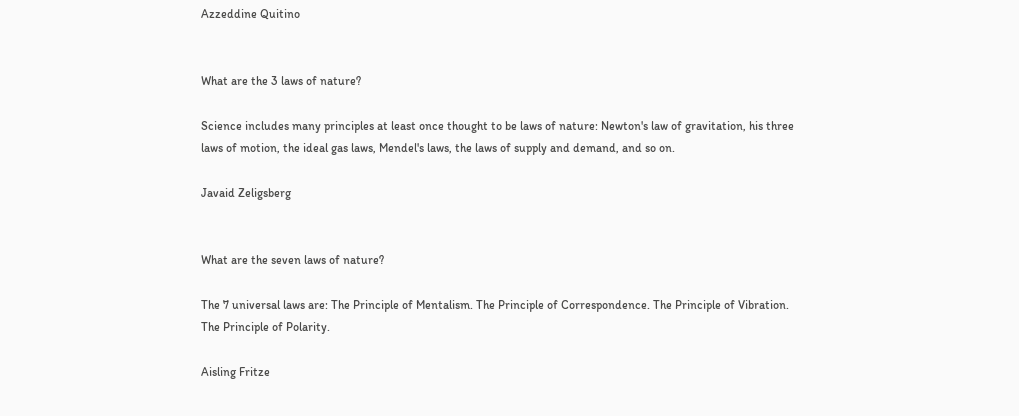Azzeddine Quitino


What are the 3 laws of nature?

Science includes many principles at least once thought to be laws of nature: Newton's law of gravitation, his three laws of motion, the ideal gas laws, Mendel's laws, the laws of supply and demand, and so on.

Javaid Zeligsberg


What are the seven laws of nature?

The 7 universal laws are: The Principle of Mentalism. The Principle of Correspondence. The Principle of Vibration. The Principle of Polarity.

Aisling Fritze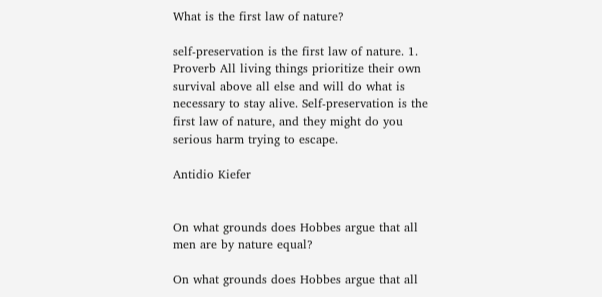What is the first law of nature?

self-preservation is the first law of nature. 1. Proverb All living things prioritize their own survival above all else and will do what is necessary to stay alive. Self-preservation is the first law of nature, and they might do you serious harm trying to escape.

Antidio Kiefer


On what grounds does Hobbes argue that all men are by nature equal?

On what grounds does Hobbes argue that all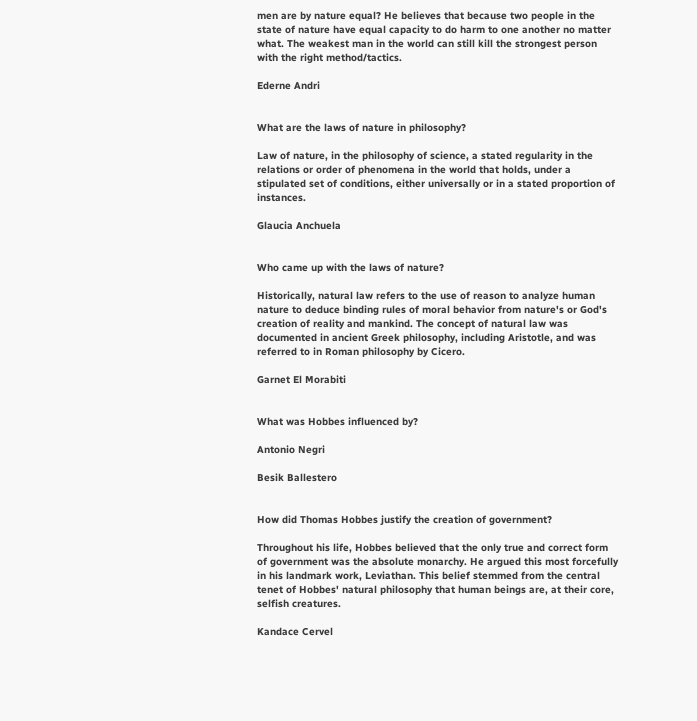men are by nature equal? He believes that because two people in the state of nature have equal capacity to do harm to one another no matter what. The weakest man in the world can still kill the strongest person with the right method/tactics.

Ederne Andri


What are the laws of nature in philosophy?

Law of nature, in the philosophy of science, a stated regularity in the relations or order of phenomena in the world that holds, under a stipulated set of conditions, either universally or in a stated proportion of instances.

Glaucia Anchuela


Who came up with the laws of nature?

Historically, natural law refers to the use of reason to analyze human nature to deduce binding rules of moral behavior from nature's or God's creation of reality and mankind. The concept of natural law was documented in ancient Greek philosophy, including Aristotle, and was referred to in Roman philosophy by Cicero.

Garnet El Morabiti


What was Hobbes influenced by?

Antonio Negri

Besik Ballestero


How did Thomas Hobbes justify the creation of government?

Throughout his life, Hobbes believed that the only true and correct form of government was the absolute monarchy. He argued this most forcefully in his landmark work, Leviathan. This belief stemmed from the central tenet of Hobbes' natural philosophy that human beings are, at their core, selfish creatures.

Kandace Cervel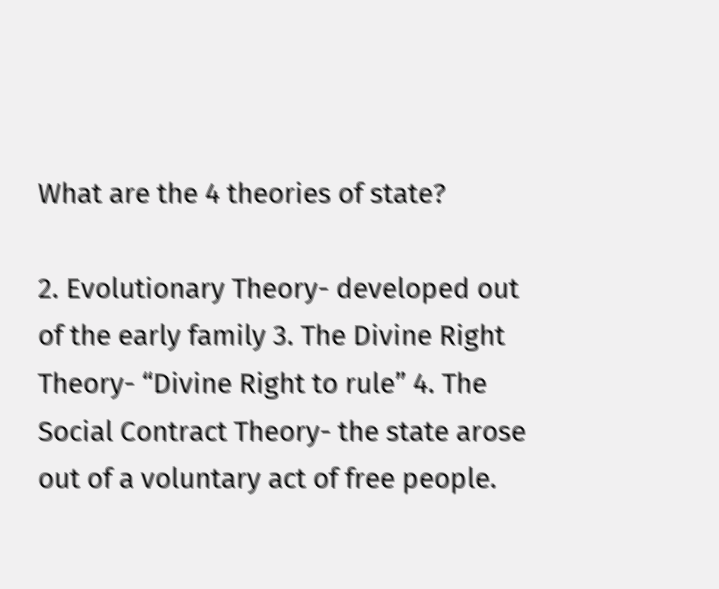What are the 4 theories of state?

2. Evolutionary Theory- developed out of the early family 3. The Divine Right Theory- “Divine Right to rule” 4. The Social Contract Theory- the state arose out of a voluntary act of free people.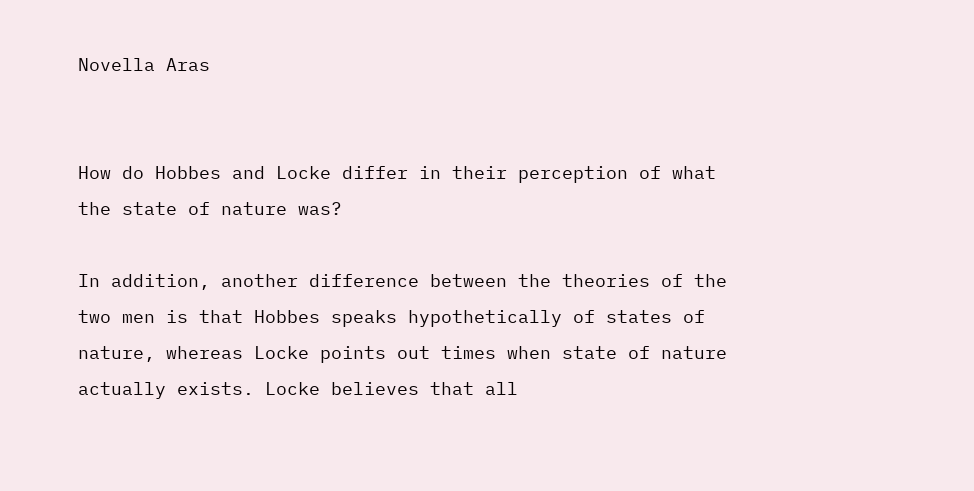Novella Aras


How do Hobbes and Locke differ in their perception of what the state of nature was?

In addition, another difference between the theories of the two men is that Hobbes speaks hypothetically of states of nature, whereas Locke points out times when state of nature actually exists. Locke believes that all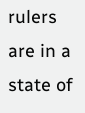rulers are in a state of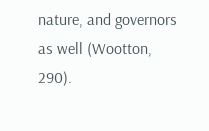nature, and governors as well (Wootton, 290).